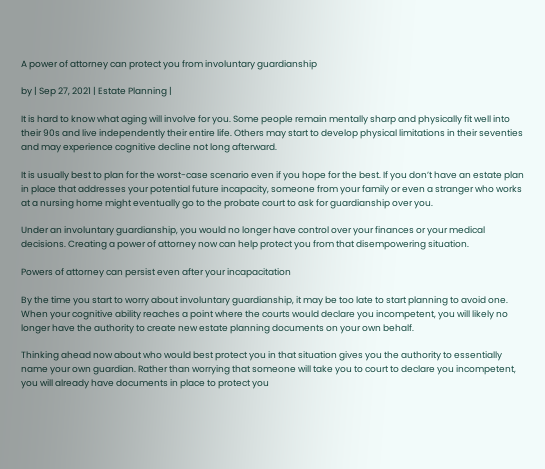A power of attorney can protect you from involuntary guardianship

by | Sep 27, 2021 | Estate Planning |

It is hard to know what aging will involve for you. Some people remain mentally sharp and physically fit well into their 90s and live independently their entire life. Others may start to develop physical limitations in their seventies and may experience cognitive decline not long afterward.

It is usually best to plan for the worst-case scenario even if you hope for the best. If you don’t have an estate plan in place that addresses your potential future incapacity, someone from your family or even a stranger who works at a nursing home might eventually go to the probate court to ask for guardianship over you.

Under an involuntary guardianship, you would no longer have control over your finances or your medical decisions. Creating a power of attorney now can help protect you from that disempowering situation.

Powers of attorney can persist even after your incapacitation

By the time you start to worry about involuntary guardianship, it may be too late to start planning to avoid one. When your cognitive ability reaches a point where the courts would declare you incompetent, you will likely no longer have the authority to create new estate planning documents on your own behalf.

Thinking ahead now about who would best protect you in that situation gives you the authority to essentially name your own guardian. Rather than worrying that someone will take you to court to declare you incompetent, you will already have documents in place to protect you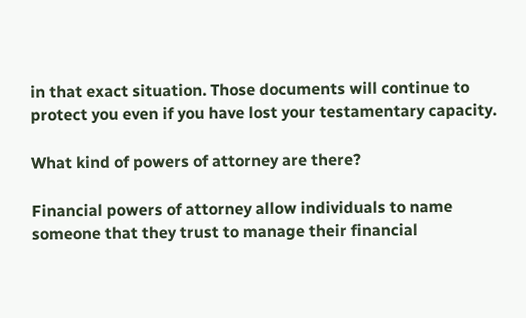in that exact situation. Those documents will continue to protect you even if you have lost your testamentary capacity.

What kind of powers of attorney are there?

Financial powers of attorney allow individuals to name someone that they trust to manage their financial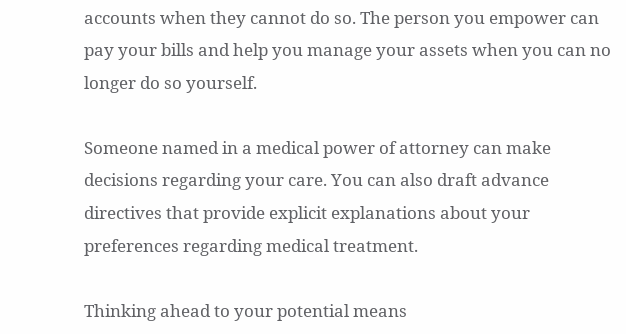accounts when they cannot do so. The person you empower can pay your bills and help you manage your assets when you can no longer do so yourself.

Someone named in a medical power of attorney can make decisions regarding your care. You can also draft advance directives that provide explicit explanations about your preferences regarding medical treatment.

Thinking ahead to your potential means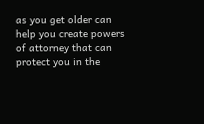as you get older can help you create powers of attorney that can protect you in the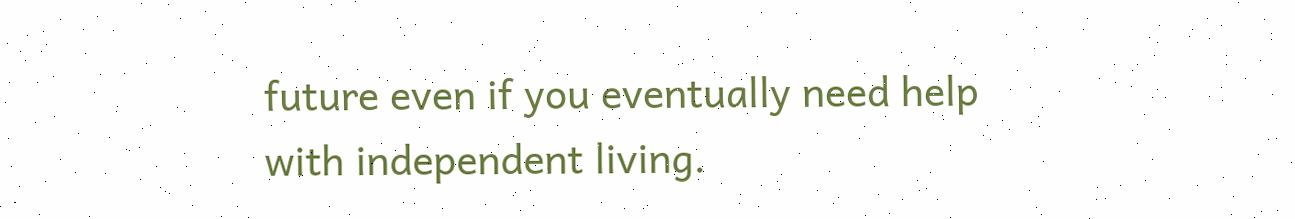future even if you eventually need help with independent living.